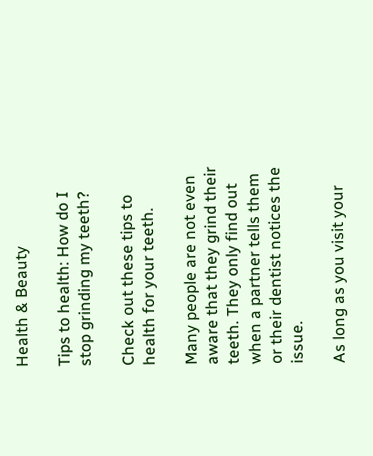Health & Beauty

Tips to health: How do I stop grinding my teeth?

Check out these tips to health for your teeth.

Many people are not even aware that they grind their teeth. They only find out when a partner tells them or their dentist notices the issue.

As long as you visit your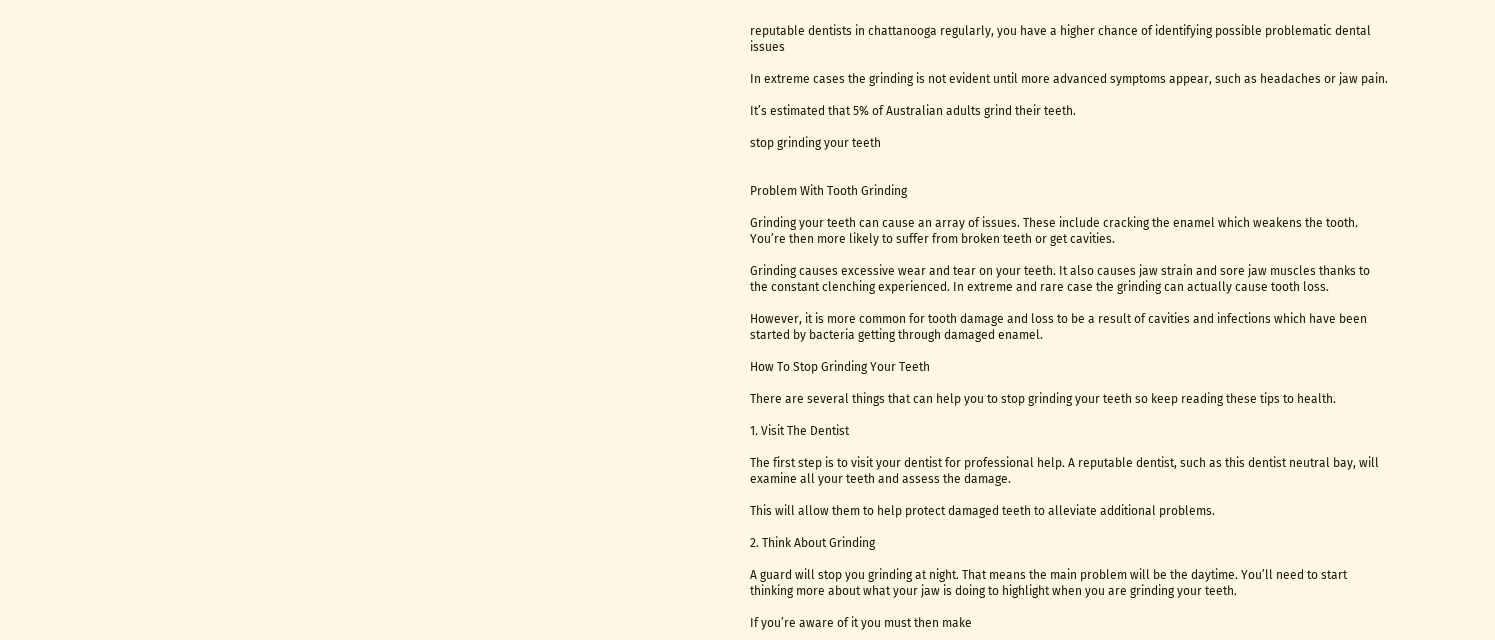reputable dentists in chattanooga regularly, you have a higher chance of identifying possible problematic dental issues

In extreme cases the grinding is not evident until more advanced symptoms appear, such as headaches or jaw pain.

It’s estimated that 5% of Australian adults grind their teeth.

stop grinding your teeth


Problem With Tooth Grinding

Grinding your teeth can cause an array of issues. These include cracking the enamel which weakens the tooth. You’re then more likely to suffer from broken teeth or get cavities.

Grinding causes excessive wear and tear on your teeth. It also causes jaw strain and sore jaw muscles thanks to the constant clenching experienced. In extreme and rare case the grinding can actually cause tooth loss.

However, it is more common for tooth damage and loss to be a result of cavities and infections which have been started by bacteria getting through damaged enamel.

How To Stop Grinding Your Teeth

There are several things that can help you to stop grinding your teeth so keep reading these tips to health.

1. Visit The Dentist

The first step is to visit your dentist for professional help. A reputable dentist, such as this dentist neutral bay, will examine all your teeth and assess the damage.

This will allow them to help protect damaged teeth to alleviate additional problems.

2. Think About Grinding

A guard will stop you grinding at night. That means the main problem will be the daytime. You’ll need to start thinking more about what your jaw is doing to highlight when you are grinding your teeth.

If you’re aware of it you must then make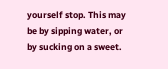yourself stop. This may be by sipping water, or by sucking on a sweet.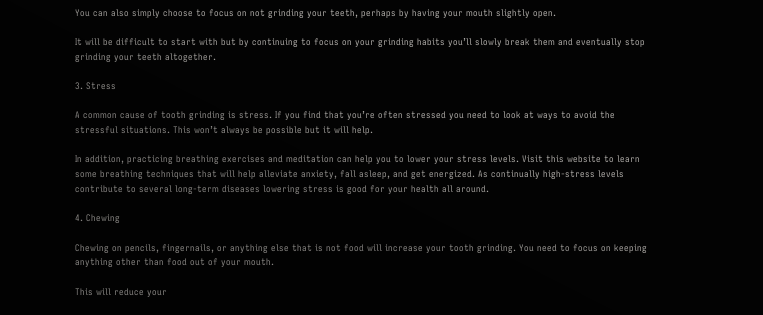You can also simply choose to focus on not grinding your teeth, perhaps by having your mouth slightly open.

It will be difficult to start with but by continuing to focus on your grinding habits you’ll slowly break them and eventually stop grinding your teeth altogether.

3. Stress

A common cause of tooth grinding is stress. If you find that you’re often stressed you need to look at ways to avoid the stressful situations. This won’t always be possible but it will help.

In addition, practicing breathing exercises and meditation can help you to lower your stress levels. Visit this website to learn some breathing techniques that will help alleviate anxiety, fall asleep, and get energized. As continually high-stress levels contribute to several long-term diseases lowering stress is good for your health all around.

4. Chewing

Chewing on pencils, fingernails, or anything else that is not food will increase your tooth grinding. You need to focus on keeping anything other than food out of your mouth.

This will reduce your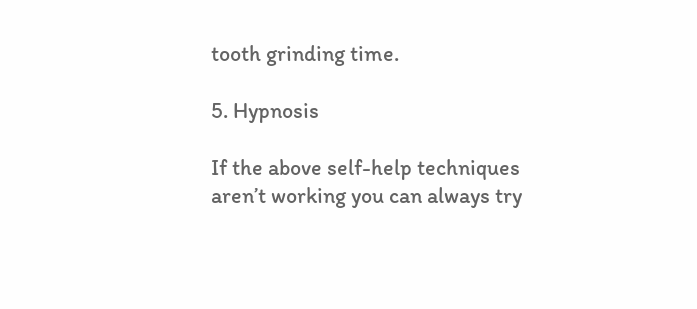tooth grinding time.

5. Hypnosis

If the above self-help techniques aren’t working you can always try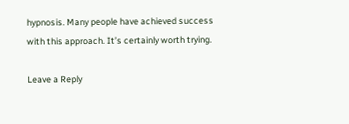hypnosis. Many people have achieved success with this approach. It’s certainly worth trying.

Leave a Reply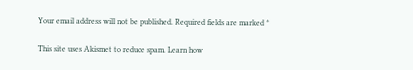Your email address will not be published. Required fields are marked *

This site uses Akismet to reduce spam. Learn how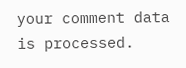your comment data is processed.